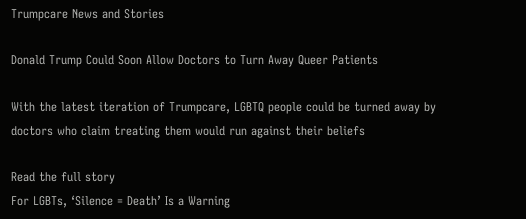Trumpcare News and Stories

Donald Trump Could Soon Allow Doctors to Turn Away Queer Patients

With the latest iteration of Trumpcare, LGBTQ people could be turned away by doctors who claim treating them would run against their beliefs

Read the full story
For LGBTs, ‘Silence = Death’ Is a Warning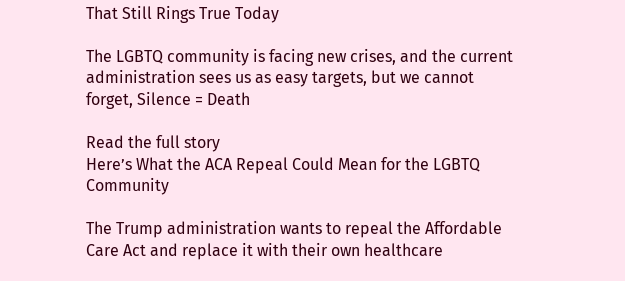That Still Rings True Today

The LGBTQ community is facing new crises, and the current administration sees us as easy targets, but we cannot forget, Silence = Death

Read the full story
Here’s What the ACA Repeal Could Mean for the LGBTQ Community

The Trump administration wants to repeal the Affordable Care Act and replace it with their own healthcare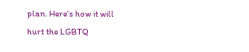plan. Here’s how it will hurt the LGBTQ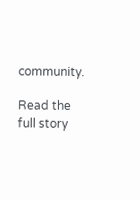community.

Read the full story